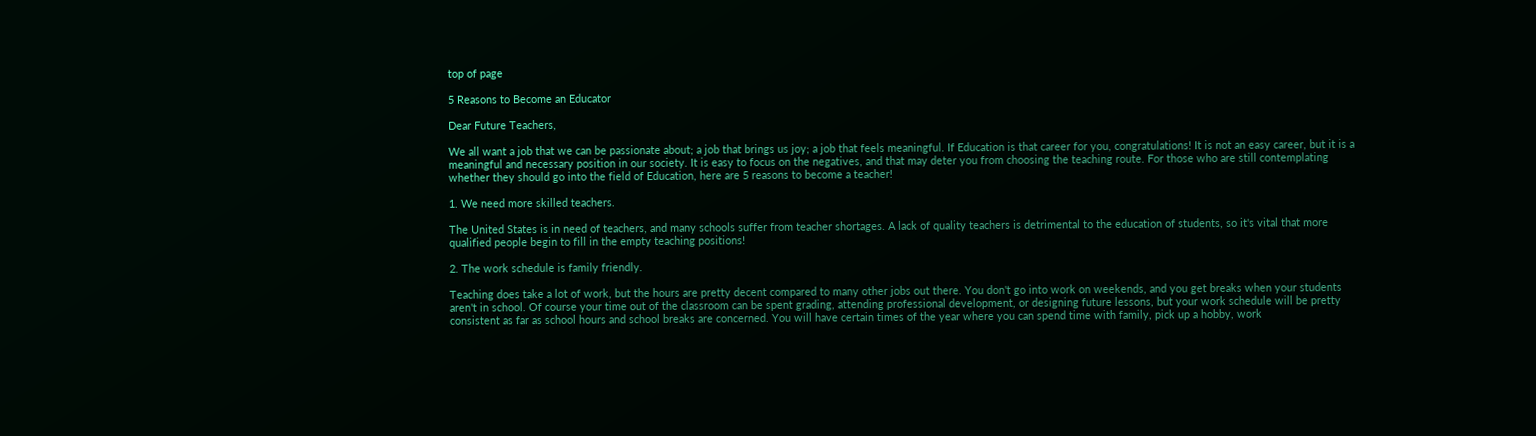top of page

5 Reasons to Become an Educator

Dear Future Teachers,

We all want a job that we can be passionate about; a job that brings us joy; a job that feels meaningful. If Education is that career for you, congratulations! It is not an easy career, but it is a meaningful and necessary position in our society. It is easy to focus on the negatives, and that may deter you from choosing the teaching route. For those who are still contemplating whether they should go into the field of Education, here are 5 reasons to become a teacher!

1. We need more skilled teachers.

The United States is in need of teachers, and many schools suffer from teacher shortages. A lack of quality teachers is detrimental to the education of students, so it's vital that more qualified people begin to fill in the empty teaching positions!

2. The work schedule is family friendly.

Teaching does take a lot of work, but the hours are pretty decent compared to many other jobs out there. You don't go into work on weekends, and you get breaks when your students aren't in school. Of course your time out of the classroom can be spent grading, attending professional development, or designing future lessons, but your work schedule will be pretty consistent as far as school hours and school breaks are concerned. You will have certain times of the year where you can spend time with family, pick up a hobby, work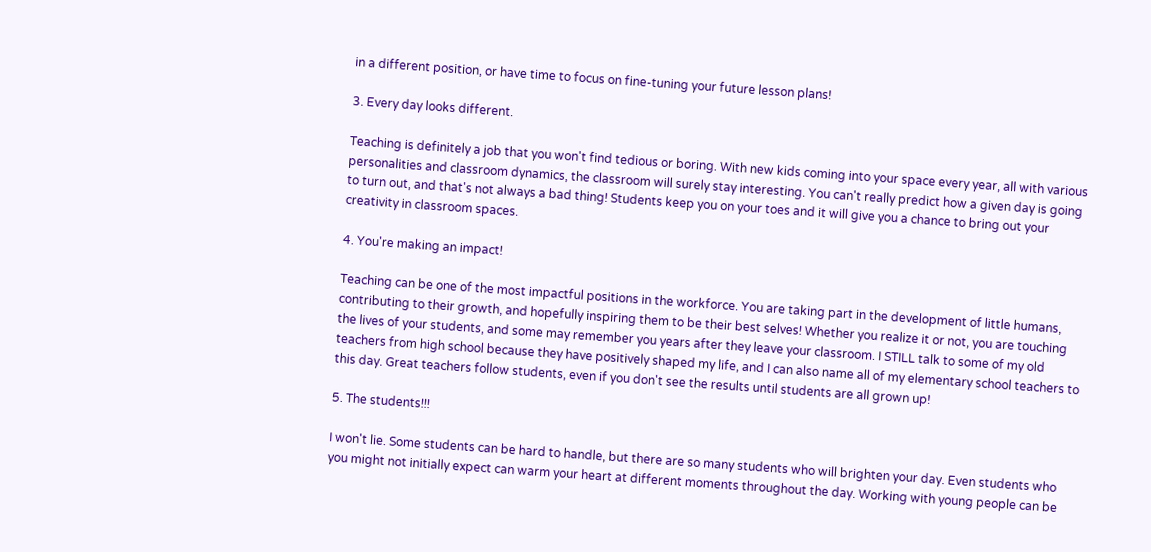in a different position, or have time to focus on fine-tuning your future lesson plans!

3. Every day looks different.

Teaching is definitely a job that you won't find tedious or boring. With new kids coming into your space every year, all with various personalities and classroom dynamics, the classroom will surely stay interesting. You can't really predict how a given day is going to turn out, and that's not always a bad thing! Students keep you on your toes and it will give you a chance to bring out your creativity in classroom spaces.

4. You're making an impact!

Teaching can be one of the most impactful positions in the workforce. You are taking part in the development of little humans, contributing to their growth, and hopefully inspiring them to be their best selves! Whether you realize it or not, you are touching the lives of your students, and some may remember you years after they leave your classroom. I STILL talk to some of my old teachers from high school because they have positively shaped my life, and I can also name all of my elementary school teachers to this day. Great teachers follow students, even if you don't see the results until students are all grown up!

5. The students!!!

I won't lie. Some students can be hard to handle, but there are so many students who will brighten your day. Even students who you might not initially expect can warm your heart at different moments throughout the day. Working with young people can be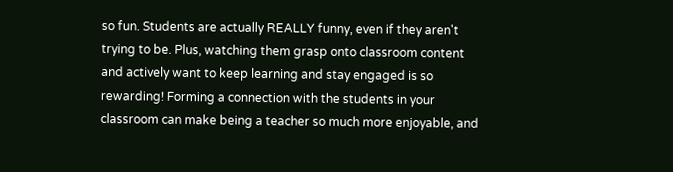so fun. Students are actually REALLY funny, even if they aren't trying to be. Plus, watching them grasp onto classroom content and actively want to keep learning and stay engaged is so rewarding! Forming a connection with the students in your classroom can make being a teacher so much more enjoyable, and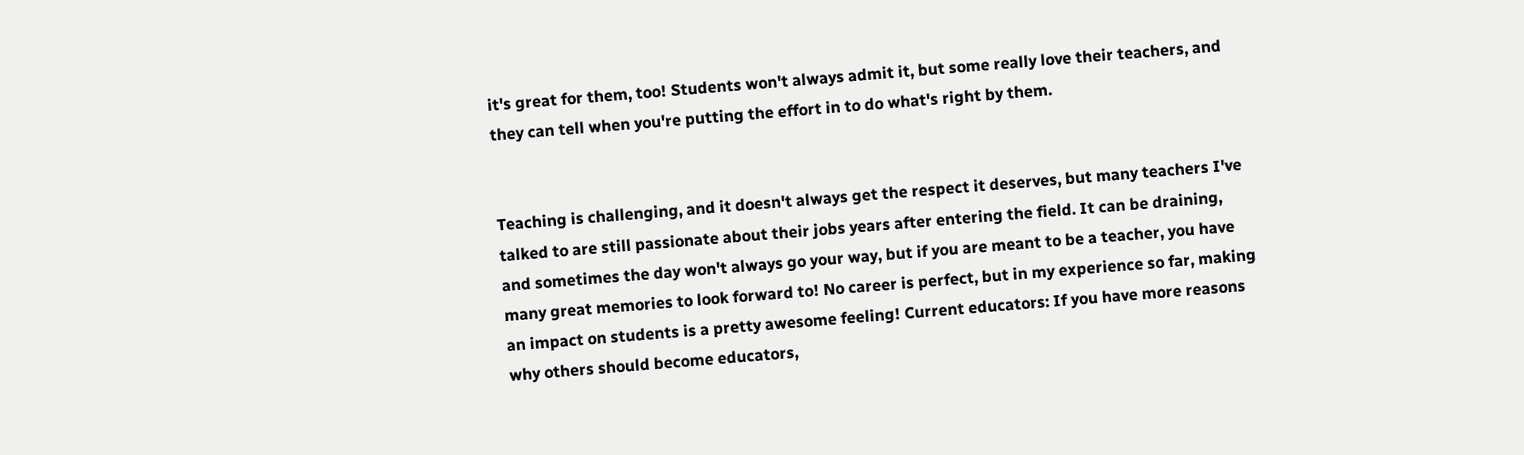it's great for them, too! Students won't always admit it, but some really love their teachers, and they can tell when you're putting the effort in to do what's right by them.


Teaching is challenging, and it doesn't always get the respect it deserves, but many teachers I've talked to are still passionate about their jobs years after entering the field. It can be draining, and sometimes the day won't always go your way, but if you are meant to be a teacher, you have many great memories to look forward to! No career is perfect, but in my experience so far, making an impact on students is a pretty awesome feeling! Current educators: If you have more reasons why others should become educators,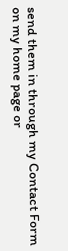send them in through my Contact Form on my home page or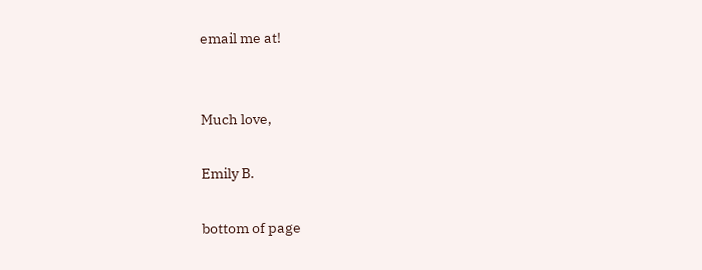email me at!


Much love,

Emily B.

bottom of page